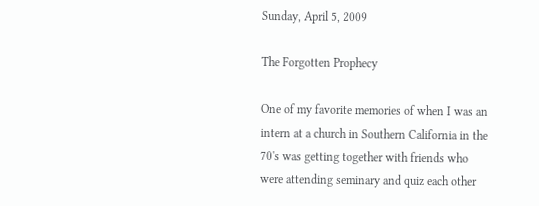Sunday, April 5, 2009

The Forgotten Prophecy

One of my favorite memories of when I was an intern at a church in Southern California in the 70's was getting together with friends who were attending seminary and quiz each other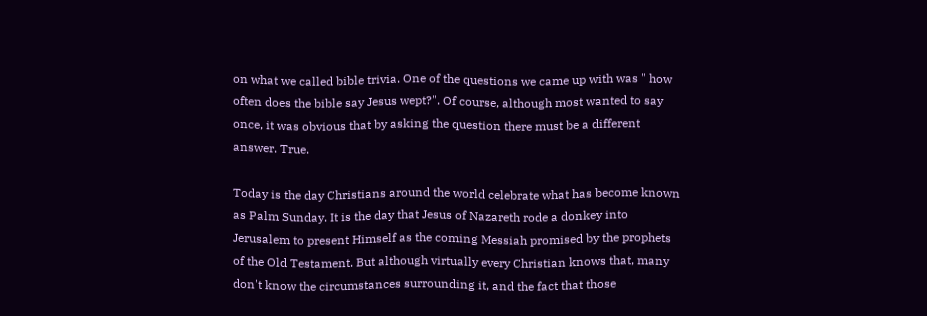on what we called bible trivia. One of the questions we came up with was " how often does the bible say Jesus wept?". Of course, although most wanted to say once, it was obvious that by asking the question there must be a different answer. True.

Today is the day Christians around the world celebrate what has become known as Palm Sunday. It is the day that Jesus of Nazareth rode a donkey into Jerusalem to present Himself as the coming Messiah promised by the prophets of the Old Testament. But although virtually every Christian knows that, many don't know the circumstances surrounding it, and the fact that those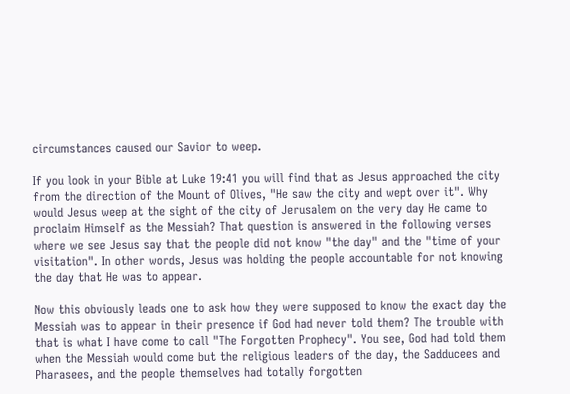circumstances caused our Savior to weep.

If you look in your Bible at Luke 19:41 you will find that as Jesus approached the city from the direction of the Mount of Olives, "He saw the city and wept over it". Why would Jesus weep at the sight of the city of Jerusalem on the very day He came to proclaim Himself as the Messiah? That question is answered in the following verses where we see Jesus say that the people did not know "the day" and the "time of your visitation". In other words, Jesus was holding the people accountable for not knowing the day that He was to appear.

Now this obviously leads one to ask how they were supposed to know the exact day the Messiah was to appear in their presence if God had never told them? The trouble with that is what I have come to call "The Forgotten Prophecy". You see, God had told them when the Messiah would come but the religious leaders of the day, the Sadducees and Pharasees, and the people themselves had totally forgotten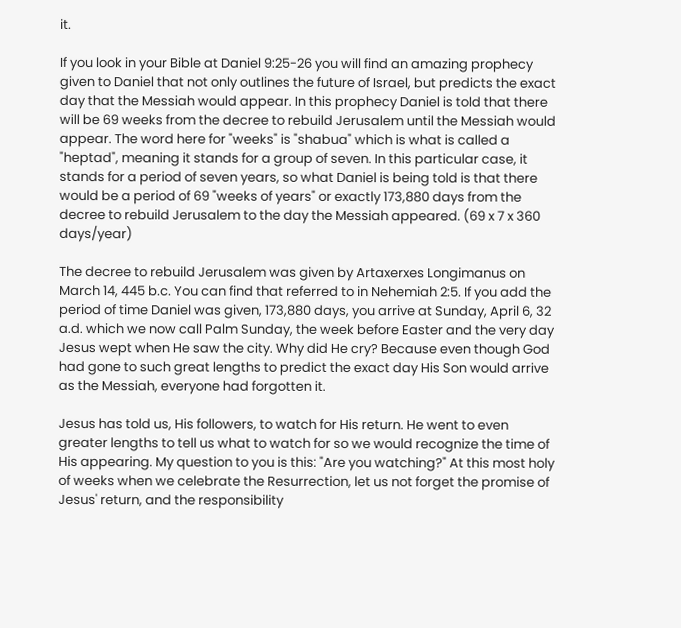it.

If you look in your Bible at Daniel 9:25-26 you will find an amazing prophecy given to Daniel that not only outlines the future of Israel, but predicts the exact day that the Messiah would appear. In this prophecy Daniel is told that there will be 69 weeks from the decree to rebuild Jerusalem until the Messiah would appear. The word here for "weeks" is "shabua" which is what is called a "heptad", meaning it stands for a group of seven. In this particular case, it stands for a period of seven years, so what Daniel is being told is that there would be a period of 69 "weeks of years" or exactly 173,880 days from the decree to rebuild Jerusalem to the day the Messiah appeared. (69 x 7 x 360 days/year)

The decree to rebuild Jerusalem was given by Artaxerxes Longimanus on March 14, 445 b.c. You can find that referred to in Nehemiah 2:5. If you add the period of time Daniel was given, 173,880 days, you arrive at Sunday, April 6, 32 a.d. which we now call Palm Sunday, the week before Easter and the very day Jesus wept when He saw the city. Why did He cry? Because even though God had gone to such great lengths to predict the exact day His Son would arrive as the Messiah, everyone had forgotten it.

Jesus has told us, His followers, to watch for His return. He went to even greater lengths to tell us what to watch for so we would recognize the time of His appearing. My question to you is this: "Are you watching?" At this most holy of weeks when we celebrate the Resurrection, let us not forget the promise of Jesus' return, and the responsibility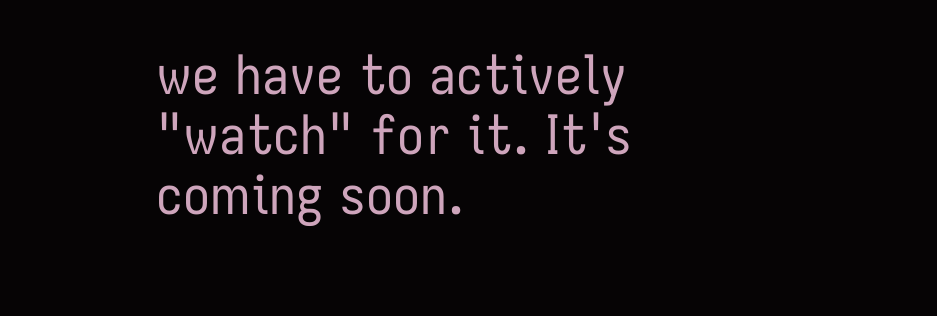we have to actively "watch" for it. It's coming soon.